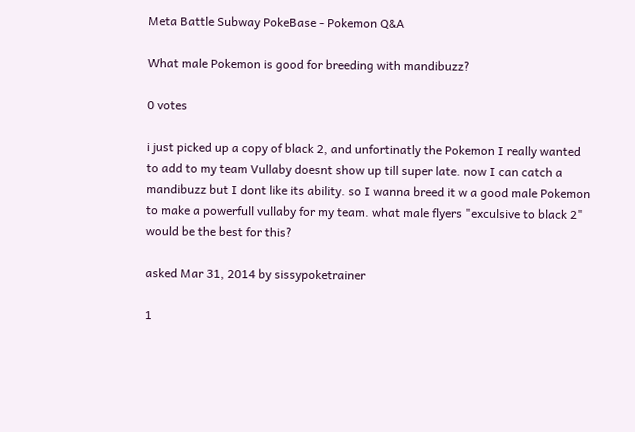Meta Battle Subway PokeBase - Pokemon Q&A

What male Pokemon is good for breeding with mandibuzz?

0 votes

i just picked up a copy of black 2, and unfortinatly the Pokemon I really wanted to add to my team Vullaby doesnt show up till super late. now I can catch a mandibuzz but I dont like its ability. so I wanna breed it w a good male Pokemon to make a powerfull vullaby for my team. what male flyers "exculsive to black 2" would be the best for this?

asked Mar 31, 2014 by sissypoketrainer

1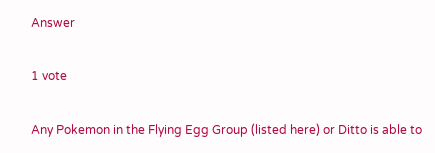Answer

1 vote

Any Pokemon in the Flying Egg Group (listed here) or Ditto is able to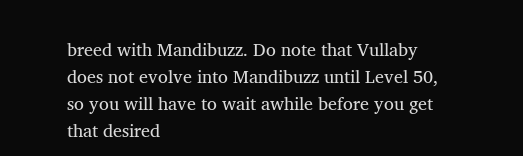breed with Mandibuzz. Do note that Vullaby does not evolve into Mandibuzz until Level 50, so you will have to wait awhile before you get that desired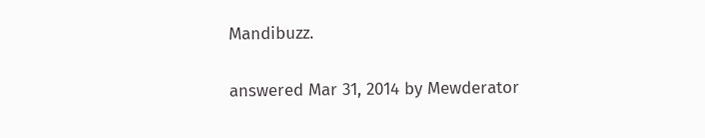Mandibuzz.

answered Mar 31, 2014 by Mewderator